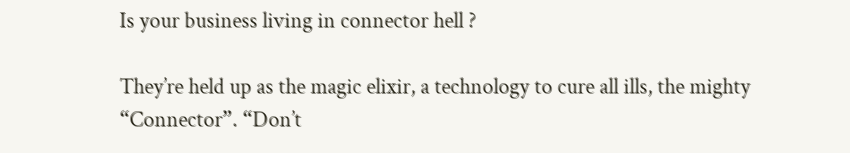Is your business living in connector hell ?

They’re held up as the magic elixir, a technology to cure all ills, the mighty “Connector”. “Don’t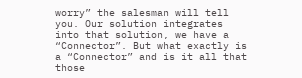worry” the salesman will tell you. Our solution integrates into that solution, we have a “Connector”. But what exactly is a “Connector” and is it all that those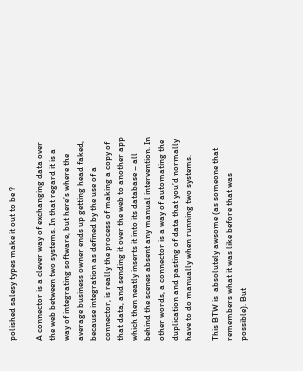polished salesy types make it out to be ?

A connector is a clever way of exchanging data over the web between two systems. In that regard it is a way of integrating software, but here’s where the average business owner ends up getting head faked, because integration as defined by the use of a connector, is really the process of making a copy of that data, and sending it over the web to another app which then neatly inserts it into its database – all behind the scenes absent any manual intervention. In other words, a connector is a way of automating the duplication and pasting of data that you’d normally have to do manually when running two systems.

This BTW is  absolutely awsome (as someone that remembers what it was like before that was possible). But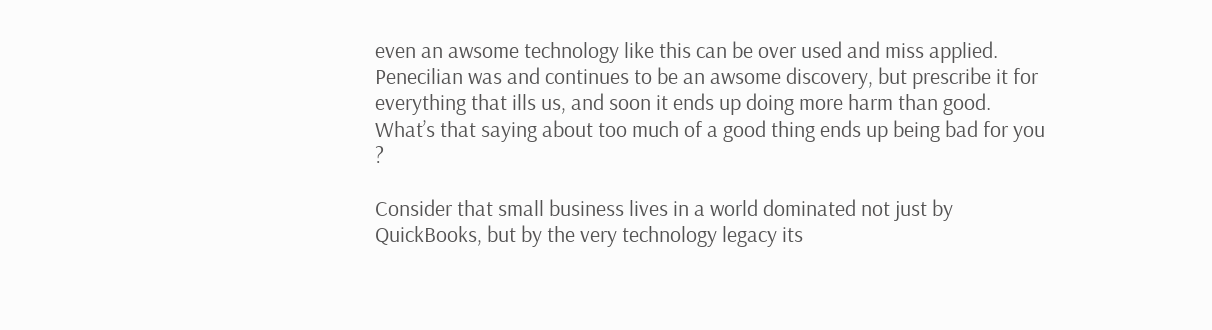even an awsome technology like this can be over used and miss applied. Penecilian was and continues to be an awsome discovery, but prescribe it for everything that ills us, and soon it ends up doing more harm than good. What’s that saying about too much of a good thing ends up being bad for you ?

Consider that small business lives in a world dominated not just by QuickBooks, but by the very technology legacy its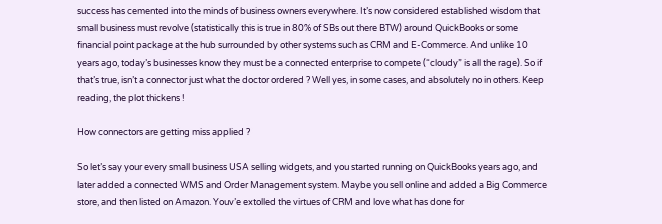success has cemented into the minds of business owners everywhere. It’s now considered established wisdom that small business must revolve (statistically this is true in 80% of SBs out there BTW) around QuickBooks or some financial point package at the hub surrounded by other systems such as CRM and E-Commerce. And unlike 10 years ago, today’s businesses know they must be a connected enterprise to compete (“cloudy” is all the rage). So if that’s true, isn’t a connector just what the doctor ordered ? Well yes, in some cases, and absolutely no in others. Keep reading, the plot thickens !

How connectors are getting miss applied ?

So let’s say your every small business USA selling widgets, and you started running on QuickBooks years ago, and later added a connected WMS and Order Management system. Maybe you sell online and added a Big Commerce store, and then listed on Amazon. Youv’e extolled the virtues of CRM and love what has done for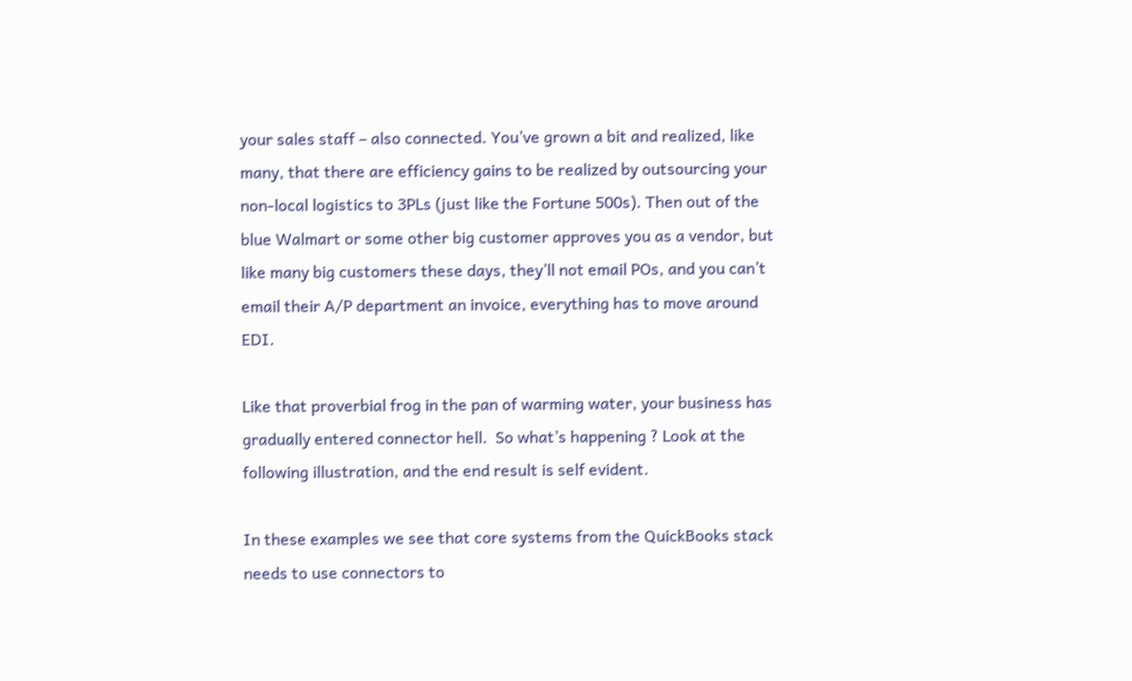your sales staff – also connected. You’ve grown a bit and realized, like many, that there are efficiency gains to be realized by outsourcing your non-local logistics to 3PLs (just like the Fortune 500s). Then out of the blue Walmart or some other big customer approves you as a vendor, but like many big customers these days, they’ll not email POs, and you can’t email their A/P department an invoice, everything has to move around EDI.

Like that proverbial frog in the pan of warming water, your business has gradually entered connector hell.  So what’s happening ? Look at the following illustration, and the end result is self evident.

In these examples we see that core systems from the QuickBooks stack needs to use connectors to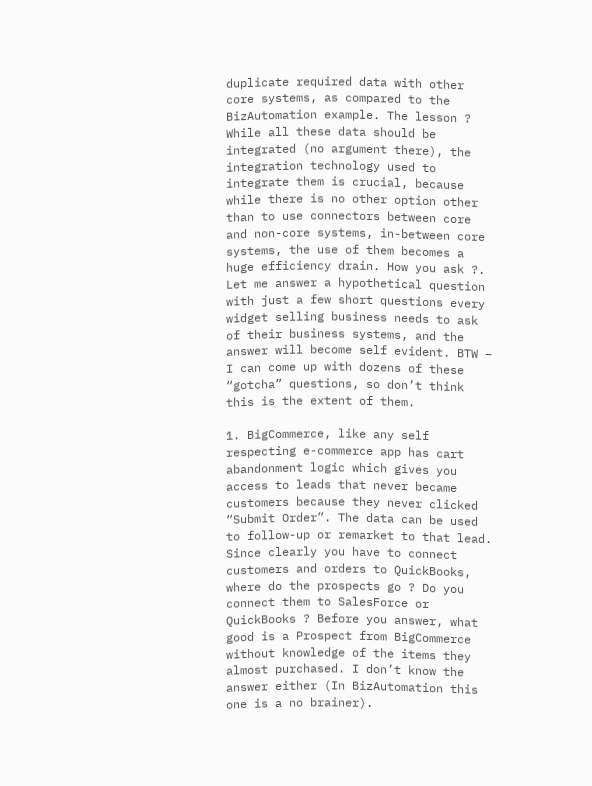duplicate required data with other core systems, as compared to the BizAutomation example. The lesson ? While all these data should be integrated (no argument there), the integration technology used to integrate them is crucial, because while there is no other option other than to use connectors between core and non-core systems, in-between core systems, the use of them becomes a huge efficiency drain. How you ask ?. Let me answer a hypothetical question with just a few short questions every widget selling business needs to ask of their business systems, and the answer will become self evident. BTW – I can come up with dozens of these “gotcha” questions, so don’t think this is the extent of them.

1. BigCommerce, like any self respecting e-commerce app has cart abandonment logic which gives you access to leads that never became customers because they never clicked “Submit Order”. The data can be used to follow-up or remarket to that lead. Since clearly you have to connect customers and orders to QuickBooks, where do the prospects go ? Do you connect them to SalesForce or QuickBooks ? Before you answer, what good is a Prospect from BigCommerce without knowledge of the items they almost purchased. I don’t know the answer either (In BizAutomation this one is a no brainer).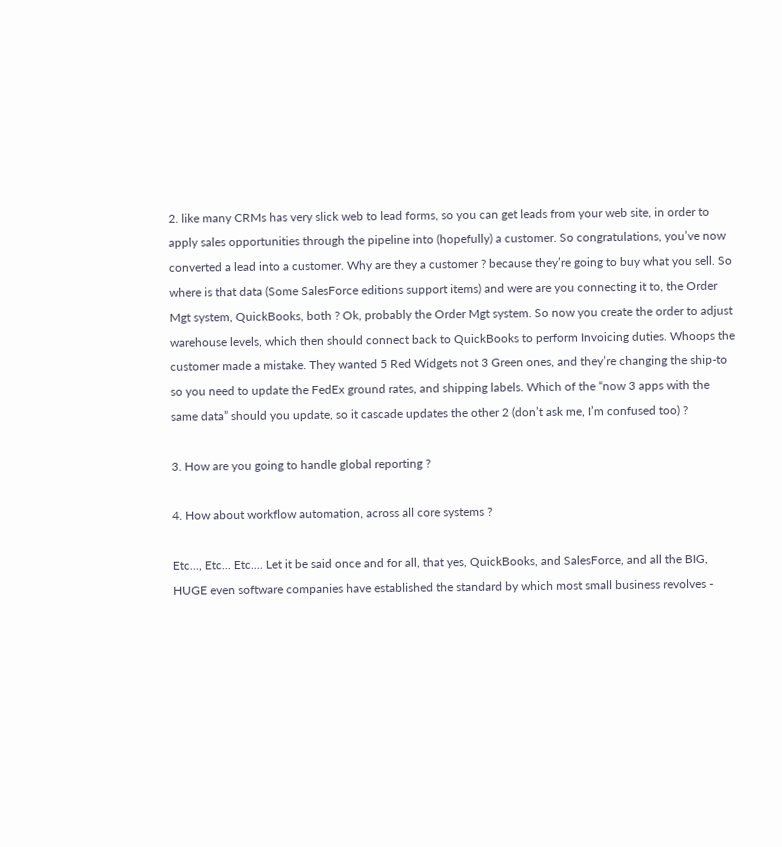2. like many CRMs has very slick web to lead forms, so you can get leads from your web site, in order to apply sales opportunities through the pipeline into (hopefully) a customer. So congratulations, you’ve now converted a lead into a customer. Why are they a customer ? because they’re going to buy what you sell. So where is that data (Some SalesForce editions support items) and were are you connecting it to, the Order Mgt system, QuickBooks, both ? Ok, probably the Order Mgt system. So now you create the order to adjust warehouse levels, which then should connect back to QuickBooks to perform Invoicing duties. Whoops the customer made a mistake. They wanted 5 Red Widgets not 3 Green ones, and they’re changing the ship-to so you need to update the FedEx ground rates, and shipping labels. Which of the “now 3 apps with the same data” should you update, so it cascade updates the other 2 (don’t ask me, I’m confused too) ?

3. How are you going to handle global reporting ?

4. How about workflow automation, across all core systems ?

Etc..., Etc... Etc.... Let it be said once and for all, that yes, QuickBooks, and SalesForce, and all the BIG, HUGE even software companies have established the standard by which most small business revolves -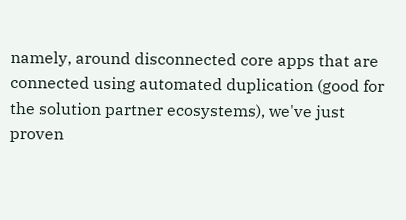namely, around disconnected core apps that are connected using automated duplication (good for the solution partner ecosystems), we've just proven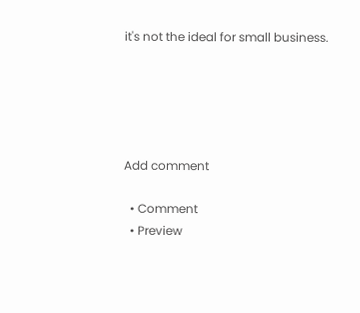it's not the ideal for small business.





Add comment

  • Comment
  • Preview